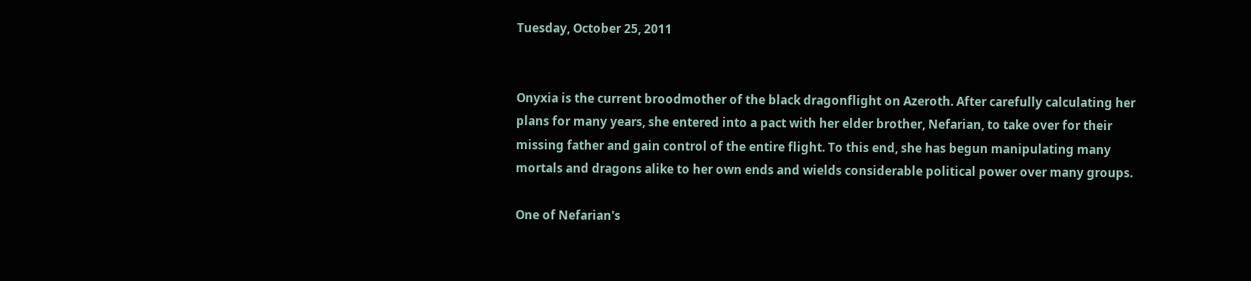Tuesday, October 25, 2011


Onyxia is the current broodmother of the black dragonflight on Azeroth. After carefully calculating her plans for many years, she entered into a pact with her elder brother, Nefarian, to take over for their missing father and gain control of the entire flight. To this end, she has begun manipulating many mortals and dragons alike to her own ends and wields considerable political power over many groups.

One of Nefarian's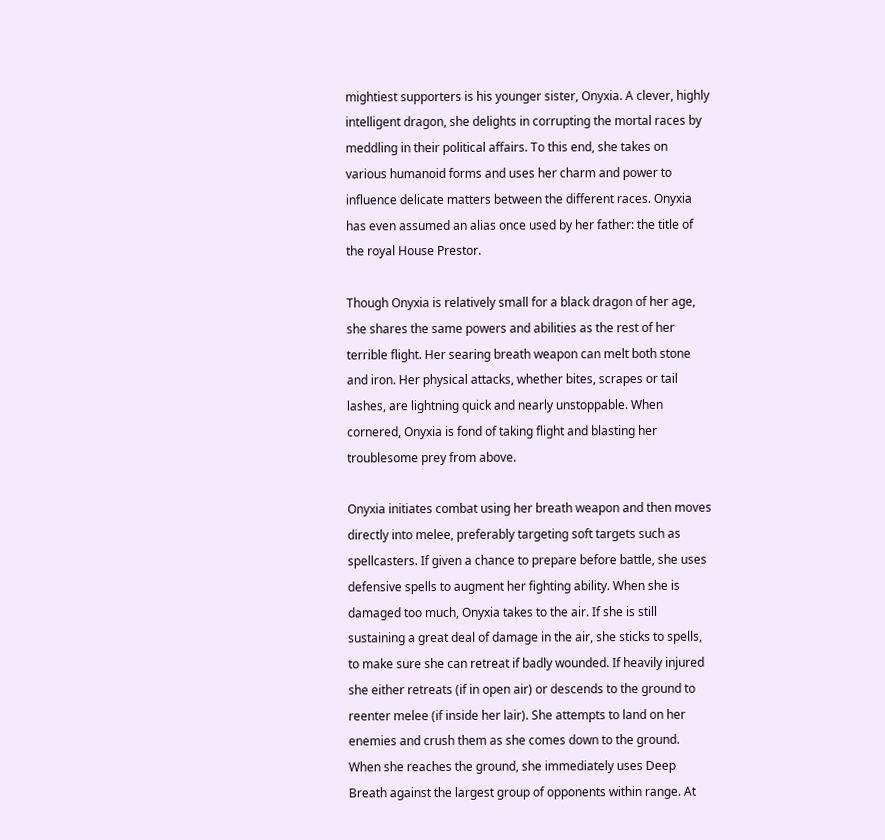mightiest supporters is his younger sister, Onyxia. A clever, highly intelligent dragon, she delights in corrupting the mortal races by meddling in their political affairs. To this end, she takes on various humanoid forms and uses her charm and power to influence delicate matters between the different races. Onyxia has even assumed an alias once used by her father: the title of the royal House Prestor.

Though Onyxia is relatively small for a black dragon of her age, she shares the same powers and abilities as the rest of her terrible flight. Her searing breath weapon can melt both stone and iron. Her physical attacks, whether bites, scrapes or tail lashes, are lightning quick and nearly unstoppable. When cornered, Onyxia is fond of taking flight and blasting her troublesome prey from above.

Onyxia initiates combat using her breath weapon and then moves directly into melee, preferably targeting soft targets such as spellcasters. If given a chance to prepare before battle, she uses defensive spells to augment her fighting ability. When she is damaged too much, Onyxia takes to the air. If she is still sustaining a great deal of damage in the air, she sticks to spells, to make sure she can retreat if badly wounded. If heavily injured she either retreats (if in open air) or descends to the ground to reenter melee (if inside her lair). She attempts to land on her enemies and crush them as she comes down to the ground. When she reaches the ground, she immediately uses Deep Breath against the largest group of opponents within range. At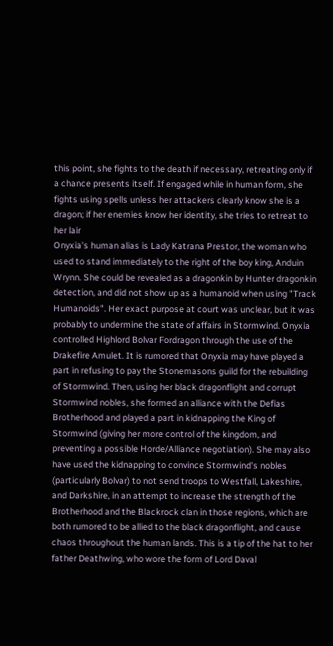this point, she fights to the death if necessary, retreating only if a chance presents itself. If engaged while in human form, she fights using spells unless her attackers clearly know she is a dragon; if her enemies know her identity, she tries to retreat to her lair
Onyxia's human alias is Lady Katrana Prestor, the woman who used to stand immediately to the right of the boy king, Anduin Wrynn. She could be revealed as a dragonkin by Hunter dragonkin detection, and did not show up as a humanoid when using "Track Humanoids". Her exact purpose at court was unclear, but it was probably to undermine the state of affairs in Stormwind. Onyxia controlled Highlord Bolvar Fordragon through the use of the Drakefire Amulet. It is rumored that Onyxia may have played a part in refusing to pay the Stonemasons guild for the rebuilding of Stormwind. Then, using her black dragonflight and corrupt Stormwind nobles, she formed an alliance with the Defias Brotherhood and played a part in kidnapping the King of Stormwind (giving her more control of the kingdom, and preventing a possible Horde/Alliance negotiation). She may also have used the kidnapping to convince Stormwind's nobles (particularly Bolvar) to not send troops to Westfall, Lakeshire, and Darkshire, in an attempt to increase the strength of the Brotherhood and the Blackrock clan in those regions, which are both rumored to be allied to the black dragonflight, and cause chaos throughout the human lands. This is a tip of the hat to her father Deathwing, who wore the form of Lord Daval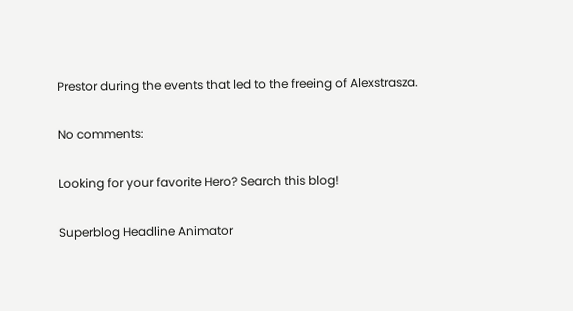Prestor during the events that led to the freeing of Alexstrasza.

No comments:

Looking for your favorite Hero? Search this blog!

Superblog Headline Animator